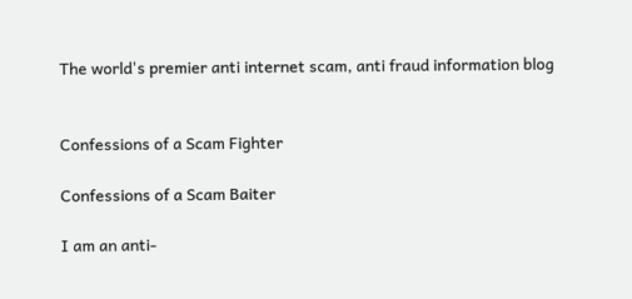The world's premier anti internet scam, anti fraud information blog


Confessions of a Scam Fighter

Confessions of a Scam Baiter

I am an anti-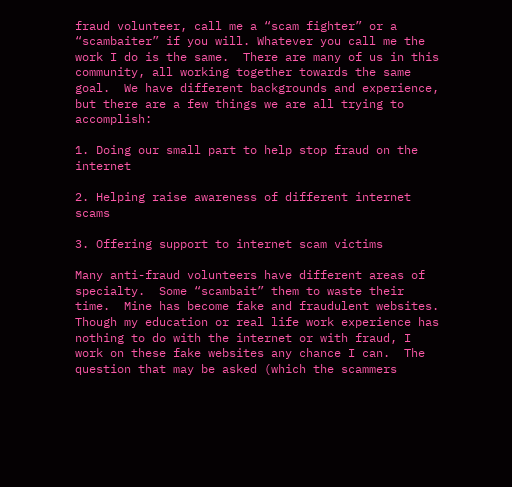fraud volunteer, call me a “scam fighter” or a “scambaiter” if you will. Whatever you call me the work I do is the same.  There are many of us in this community, all working together towards the same goal.  We have different backgrounds and experience, but there are a few things we are all trying to accomplish:

1. Doing our small part to help stop fraud on the internet

2. Helping raise awareness of different internet scams

3. Offering support to internet scam victims

Many anti-fraud volunteers have different areas of specialty.  Some “scambait” them to waste their time.  Mine has become fake and fraudulent websites.  Though my education or real life work experience has nothing to do with the internet or with fraud, I work on these fake websites any chance I can.  The question that may be asked (which the scammers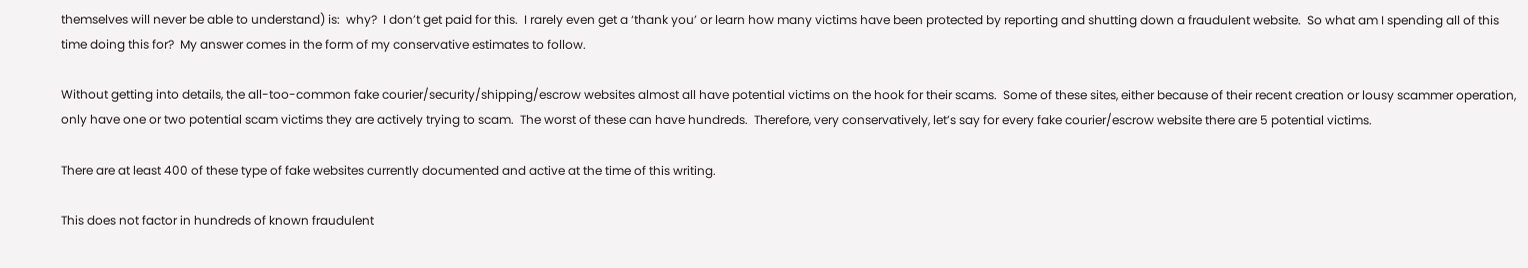themselves will never be able to understand) is:  why?  I don’t get paid for this.  I rarely even get a ‘thank you’ or learn how many victims have been protected by reporting and shutting down a fraudulent website.  So what am I spending all of this time doing this for?  My answer comes in the form of my conservative estimates to follow.

Without getting into details, the all-too-common fake courier/security/shipping/escrow websites almost all have potential victims on the hook for their scams.  Some of these sites, either because of their recent creation or lousy scammer operation, only have one or two potential scam victims they are actively trying to scam.  The worst of these can have hundreds.  Therefore, very conservatively, let’s say for every fake courier/escrow website there are 5 potential victims.

There are at least 400 of these type of fake websites currently documented and active at the time of this writing.

This does not factor in hundreds of known fraudulent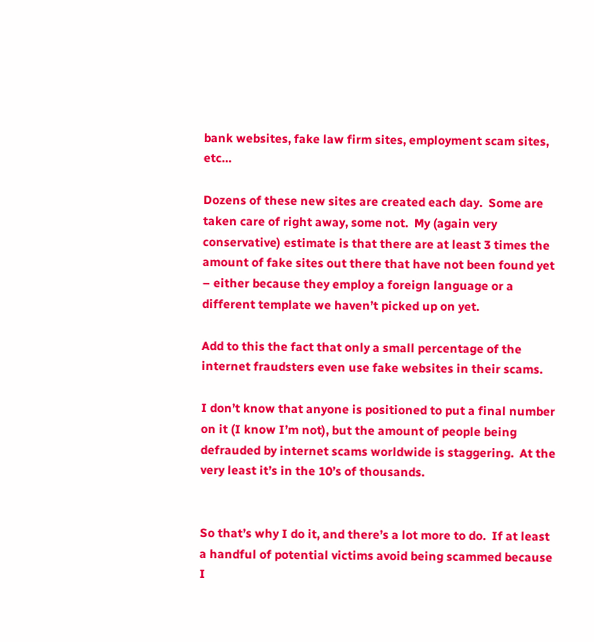bank websites, fake law firm sites, employment scam sites, etc…

Dozens of these new sites are created each day.  Some are taken care of right away, some not.  My (again very conservative) estimate is that there are at least 3 times the amount of fake sites out there that have not been found yet – either because they employ a foreign language or a different template we haven’t picked up on yet.

Add to this the fact that only a small percentage of the internet fraudsters even use fake websites in their scams.

I don’t know that anyone is positioned to put a final number on it (I know I’m not), but the amount of people being defrauded by internet scams worldwide is staggering.  At the very least it’s in the 10’s of thousands.


So that’s why I do it, and there’s a lot more to do.  If at least a handful of potential victims avoid being scammed because I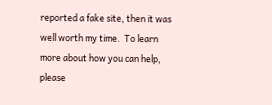reported a fake site, then it was well worth my time.  To learn more about how you can help, please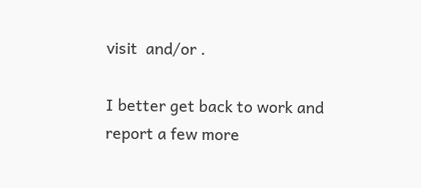visit  and/or .

I better get back to work and report a few more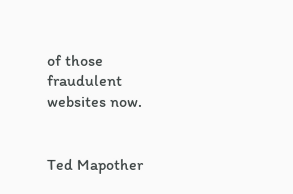of those fraudulent websites now.


Ted Mapother